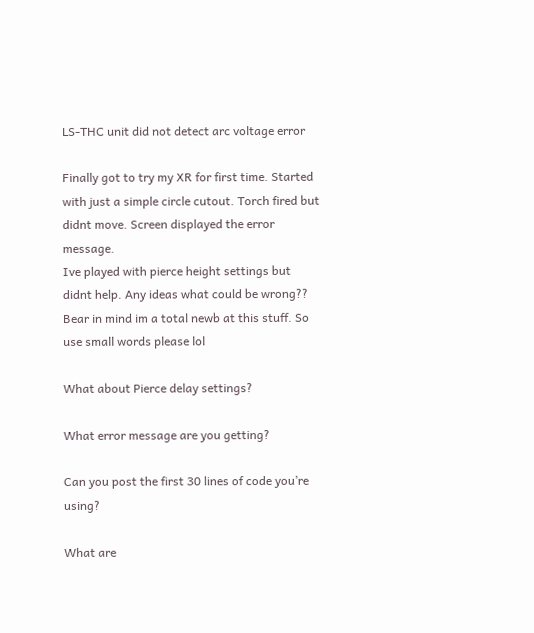LS-THC unit did not detect arc voltage error

Finally got to try my XR for first time. Started with just a simple circle cutout. Torch fired but didnt move. Screen displayed the error message.
Ive played with pierce height settings but didnt help. Any ideas what could be wrong?? Bear in mind im a total newb at this stuff. So use small words please lol

What about Pierce delay settings?

What error message are you getting?

Can you post the first 30 lines of code you’re using?

What are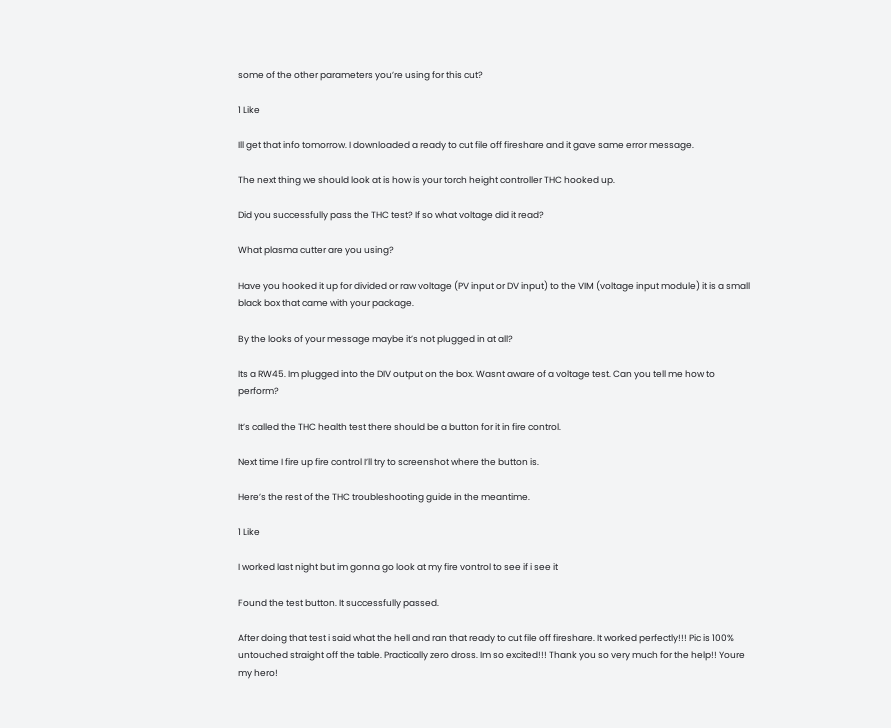some of the other parameters you’re using for this cut?

1 Like

Ill get that info tomorrow. I downloaded a ready to cut file off fireshare and it gave same error message.

The next thing we should look at is how is your torch height controller THC hooked up.

Did you successfully pass the THC test? If so what voltage did it read?

What plasma cutter are you using?

Have you hooked it up for divided or raw voltage (PV input or DV input) to the VIM (voltage input module) it is a small black box that came with your package.

By the looks of your message maybe it’s not plugged in at all?

Its a RW45. Im plugged into the DIV output on the box. Wasnt aware of a voltage test. Can you tell me how to perform?

It’s called the THC health test there should be a button for it in fire control.

Next time I fire up fire control I’ll try to screenshot where the button is.

Here’s the rest of the THC troubleshooting guide in the meantime.

1 Like

I worked last night but im gonna go look at my fire vontrol to see if i see it

Found the test button. It successfully passed.

After doing that test i said what the hell and ran that ready to cut file off fireshare. It worked perfectly!!! Pic is 100% untouched straight off the table. Practically zero dross. Im so excited!!! Thank you so very much for the help!! Youre my hero!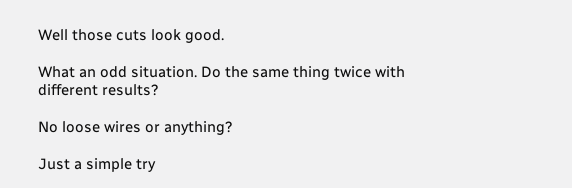Well those cuts look good.

What an odd situation. Do the same thing twice with different results?

No loose wires or anything?

Just a simple try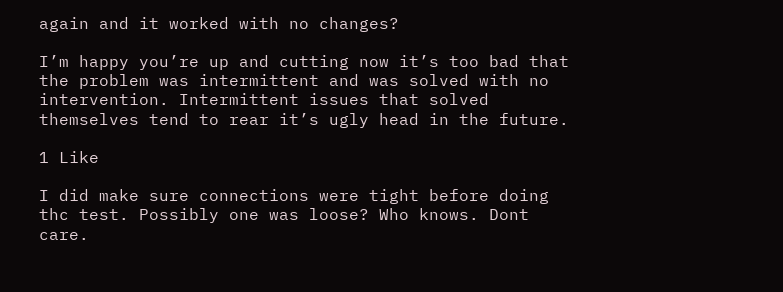again and it worked with no changes?

I’m happy you’re up and cutting now it’s too bad that the problem was intermittent and was solved with no intervention. Intermittent issues that solved themselves tend to rear it’s ugly head in the future.

1 Like

I did make sure connections were tight before doing thc test. Possibly one was loose? Who knows. Dont care.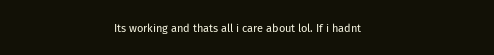Its working and thats all i care about lol. If i hadnt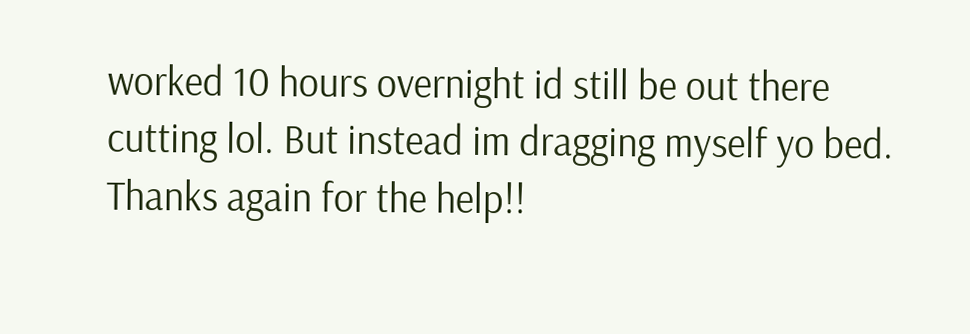worked 10 hours overnight id still be out there cutting lol. But instead im dragging myself yo bed. Thanks again for the help!!